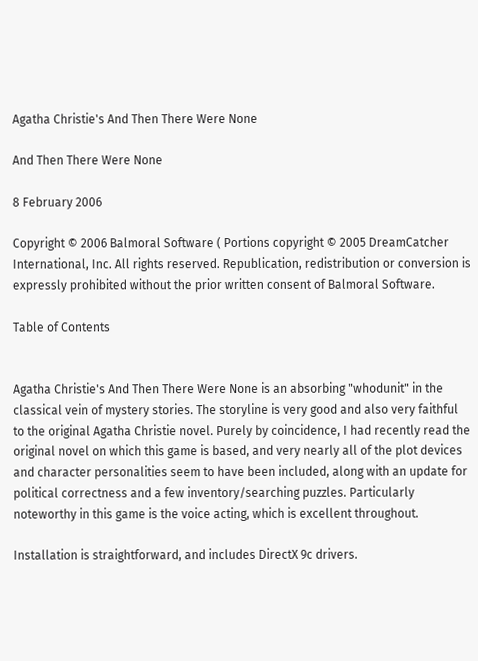Agatha Christie's And Then There Were None

And Then There Were None

8 February 2006

Copyright © 2006 Balmoral Software ( Portions copyright © 2005 DreamCatcher International, Inc. All rights reserved. Republication, redistribution or conversion is expressly prohibited without the prior written consent of Balmoral Software.

Table of Contents


Agatha Christie's And Then There Were None is an absorbing "whodunit" in the classical vein of mystery stories. The storyline is very good and also very faithful to the original Agatha Christie novel. Purely by coincidence, I had recently read the original novel on which this game is based, and very nearly all of the plot devices and character personalities seem to have been included, along with an update for political correctness and a few inventory/searching puzzles. Particularly noteworthy in this game is the voice acting, which is excellent throughout.

Installation is straightforward, and includes DirectX 9c drivers.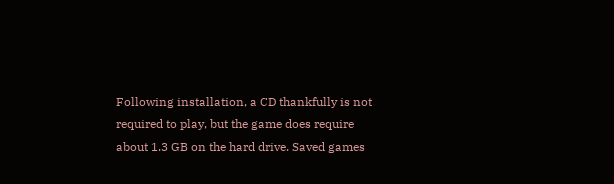Following installation, a CD thankfully is not required to play, but the game does require about 1.3 GB on the hard drive. Saved games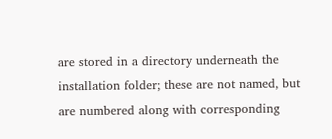are stored in a directory underneath the installation folder; these are not named, but are numbered along with corresponding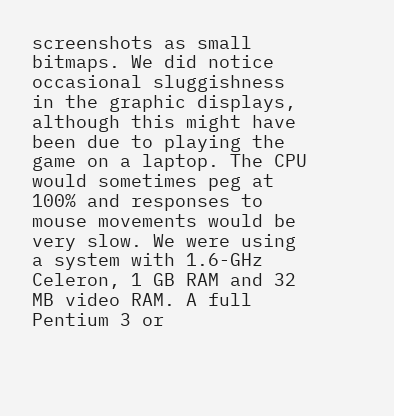screenshots as small bitmaps. We did notice occasional sluggishness in the graphic displays, although this might have been due to playing the game on a laptop. The CPU would sometimes peg at 100% and responses to mouse movements would be very slow. We were using a system with 1.6-GHz Celeron, 1 GB RAM and 32 MB video RAM. A full Pentium 3 or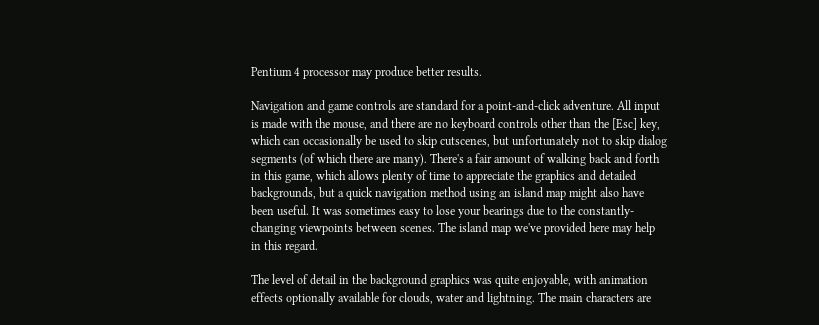Pentium 4 processor may produce better results.

Navigation and game controls are standard for a point-and-click adventure. All input is made with the mouse, and there are no keyboard controls other than the [Esc] key, which can occasionally be used to skip cutscenes, but unfortunately not to skip dialog segments (of which there are many). There's a fair amount of walking back and forth in this game, which allows plenty of time to appreciate the graphics and detailed backgrounds, but a quick navigation method using an island map might also have been useful. It was sometimes easy to lose your bearings due to the constantly-changing viewpoints between scenes. The island map we've provided here may help in this regard.

The level of detail in the background graphics was quite enjoyable, with animation effects optionally available for clouds, water and lightning. The main characters are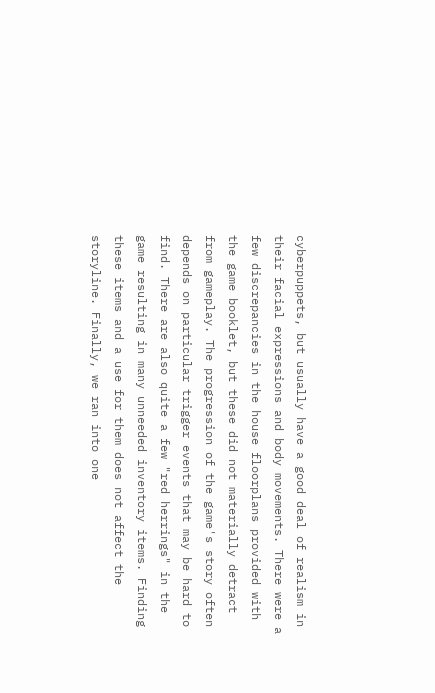cyberpuppets, but usually have a good deal of realism in their facial expressions and body movements. There were a few discrepancies in the house floorplans provided with the game booklet, but these did not materially detract from gameplay. The progression of the game's story often depends on particular trigger events that may be hard to find. There are also quite a few "red herrings" in the game resulting in many unneeded inventory items. Finding these items and a use for them does not affect the storyline. Finally, we ran into one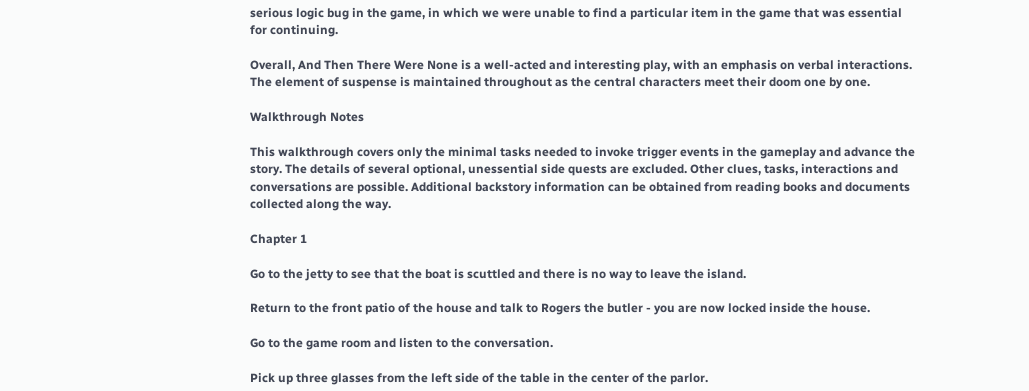serious logic bug in the game, in which we were unable to find a particular item in the game that was essential for continuing.

Overall, And Then There Were None is a well-acted and interesting play, with an emphasis on verbal interactions. The element of suspense is maintained throughout as the central characters meet their doom one by one.

Walkthrough Notes

This walkthrough covers only the minimal tasks needed to invoke trigger events in the gameplay and advance the story. The details of several optional, unessential side quests are excluded. Other clues, tasks, interactions and conversations are possible. Additional backstory information can be obtained from reading books and documents collected along the way.

Chapter 1

Go to the jetty to see that the boat is scuttled and there is no way to leave the island.

Return to the front patio of the house and talk to Rogers the butler - you are now locked inside the house.

Go to the game room and listen to the conversation.

Pick up three glasses from the left side of the table in the center of the parlor.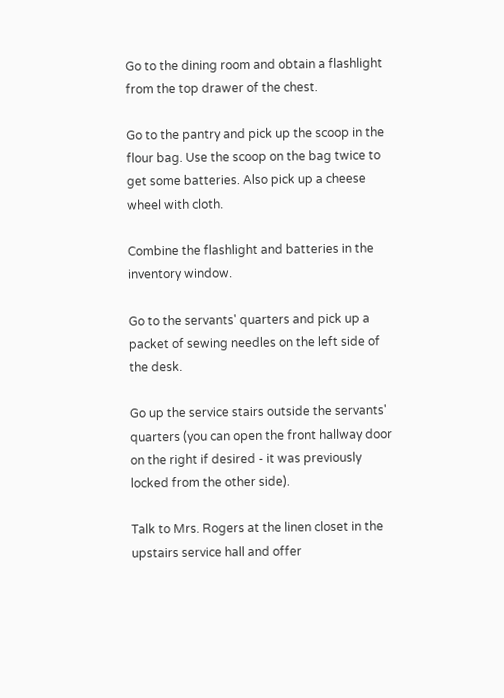Go to the dining room and obtain a flashlight from the top drawer of the chest.

Go to the pantry and pick up the scoop in the flour bag. Use the scoop on the bag twice to get some batteries. Also pick up a cheese wheel with cloth.

Combine the flashlight and batteries in the inventory window.

Go to the servants' quarters and pick up a packet of sewing needles on the left side of the desk.

Go up the service stairs outside the servants' quarters (you can open the front hallway door on the right if desired - it was previously locked from the other side).

Talk to Mrs. Rogers at the linen closet in the upstairs service hall and offer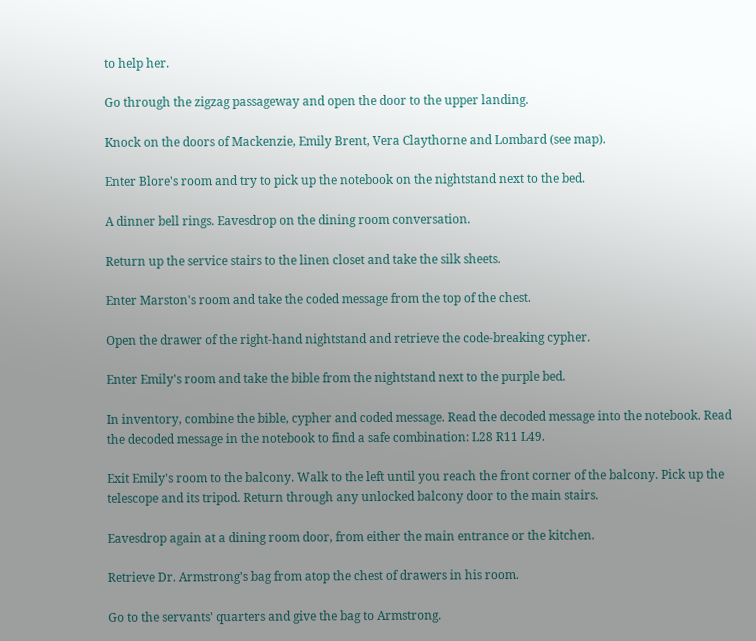to help her.

Go through the zigzag passageway and open the door to the upper landing.

Knock on the doors of Mackenzie, Emily Brent, Vera Claythorne and Lombard (see map).

Enter Blore's room and try to pick up the notebook on the nightstand next to the bed.

A dinner bell rings. Eavesdrop on the dining room conversation.

Return up the service stairs to the linen closet and take the silk sheets.

Enter Marston's room and take the coded message from the top of the chest.

Open the drawer of the right-hand nightstand and retrieve the code-breaking cypher.

Enter Emily's room and take the bible from the nightstand next to the purple bed.

In inventory, combine the bible, cypher and coded message. Read the decoded message into the notebook. Read the decoded message in the notebook to find a safe combination: L28 R11 L49.

Exit Emily's room to the balcony. Walk to the left until you reach the front corner of the balcony. Pick up the telescope and its tripod. Return through any unlocked balcony door to the main stairs.

Eavesdrop again at a dining room door, from either the main entrance or the kitchen.

Retrieve Dr. Armstrong's bag from atop the chest of drawers in his room.

Go to the servants' quarters and give the bag to Armstrong.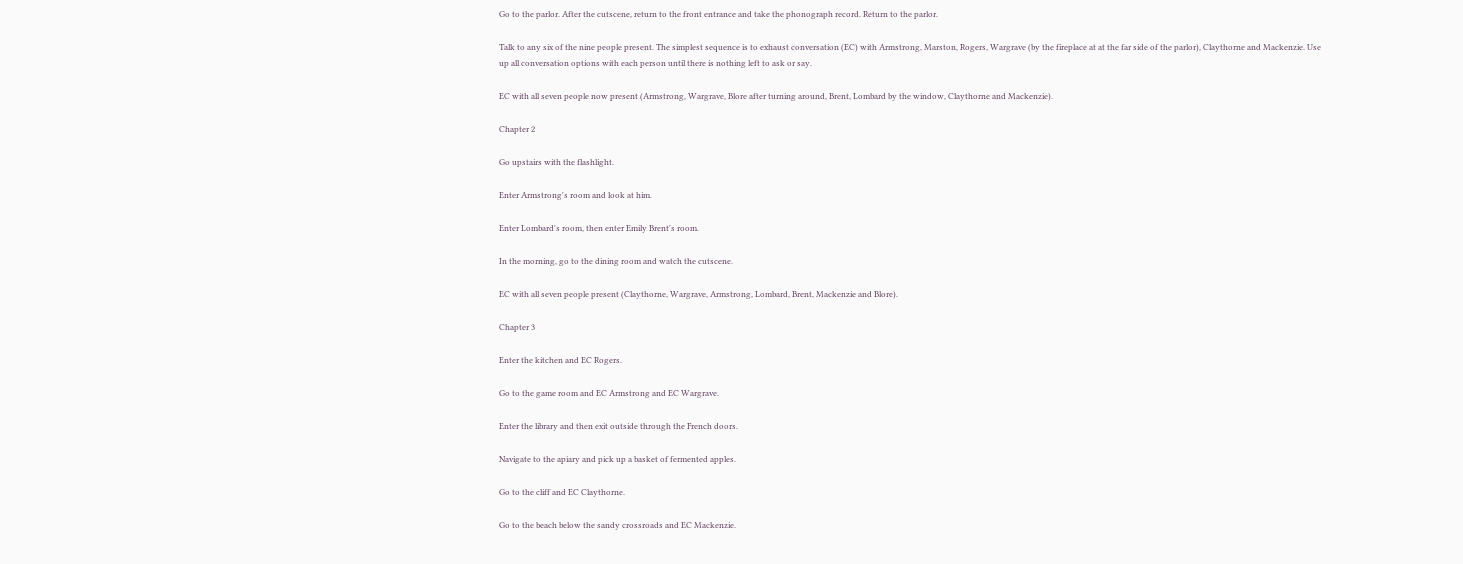Go to the parlor. After the cutscene, return to the front entrance and take the phonograph record. Return to the parlor.

Talk to any six of the nine people present. The simplest sequence is to exhaust conversation (EC) with Armstrong, Marston, Rogers, Wargrave (by the fireplace at at the far side of the parlor), Claythorne and Mackenzie. Use up all conversation options with each person until there is nothing left to ask or say.

EC with all seven people now present (Armstrong, Wargrave, Blore after turning around, Brent, Lombard by the window, Claythorne and Mackenzie).

Chapter 2

Go upstairs with the flashlight.

Enter Armstrong's room and look at him.

Enter Lombard's room, then enter Emily Brent's room.

In the morning, go to the dining room and watch the cutscene.

EC with all seven people present (Claythorne, Wargrave, Armstrong, Lombard, Brent, Mackenzie and Blore).

Chapter 3

Enter the kitchen and EC Rogers.

Go to the game room and EC Armstrong and EC Wargrave.

Enter the library and then exit outside through the French doors.

Navigate to the apiary and pick up a basket of fermented apples.

Go to the cliff and EC Claythorne.

Go to the beach below the sandy crossroads and EC Mackenzie.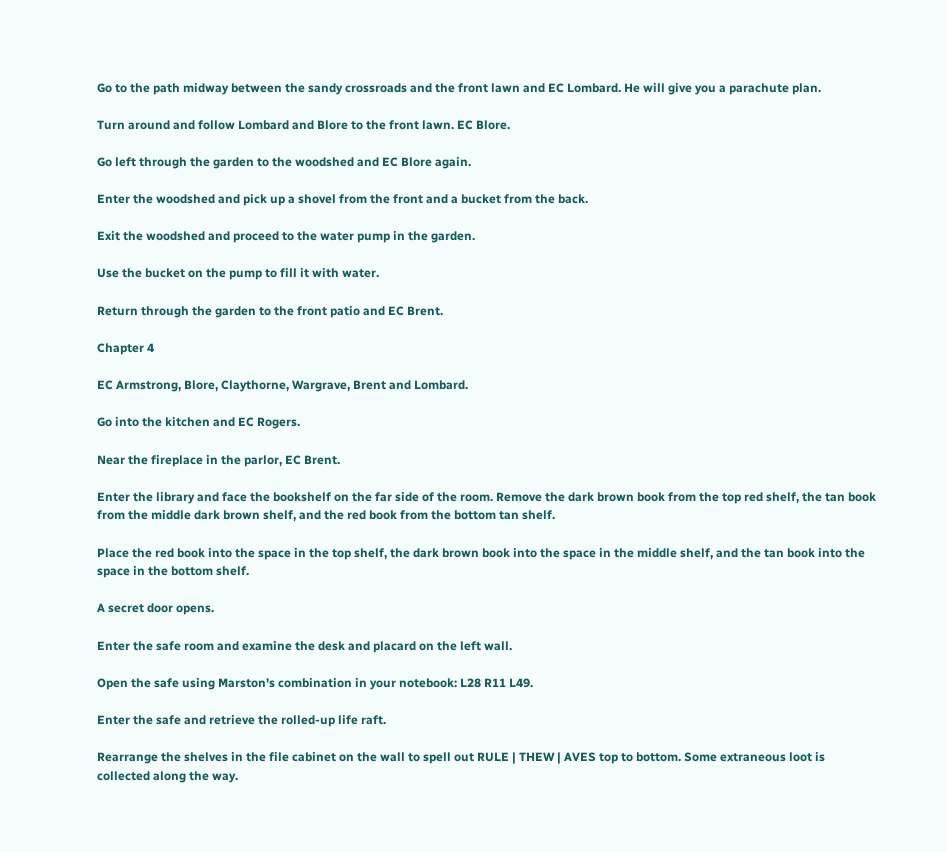Go to the path midway between the sandy crossroads and the front lawn and EC Lombard. He will give you a parachute plan.

Turn around and follow Lombard and Blore to the front lawn. EC Blore.

Go left through the garden to the woodshed and EC Blore again.

Enter the woodshed and pick up a shovel from the front and a bucket from the back.

Exit the woodshed and proceed to the water pump in the garden.

Use the bucket on the pump to fill it with water.

Return through the garden to the front patio and EC Brent.

Chapter 4

EC Armstrong, Blore, Claythorne, Wargrave, Brent and Lombard.

Go into the kitchen and EC Rogers.

Near the fireplace in the parlor, EC Brent.

Enter the library and face the bookshelf on the far side of the room. Remove the dark brown book from the top red shelf, the tan book from the middle dark brown shelf, and the red book from the bottom tan shelf.

Place the red book into the space in the top shelf, the dark brown book into the space in the middle shelf, and the tan book into the space in the bottom shelf.

A secret door opens.

Enter the safe room and examine the desk and placard on the left wall.

Open the safe using Marston's combination in your notebook: L28 R11 L49.

Enter the safe and retrieve the rolled-up life raft.

Rearrange the shelves in the file cabinet on the wall to spell out RULE | THEW | AVES top to bottom. Some extraneous loot is collected along the way.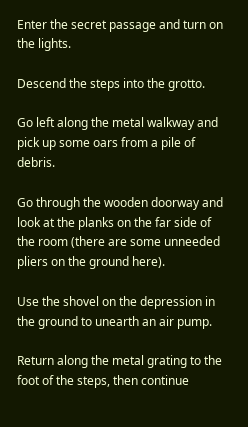Enter the secret passage and turn on the lights.

Descend the steps into the grotto.

Go left along the metal walkway and pick up some oars from a pile of debris.

Go through the wooden doorway and look at the planks on the far side of the room (there are some unneeded pliers on the ground here).

Use the shovel on the depression in the ground to unearth an air pump.

Return along the metal grating to the foot of the steps, then continue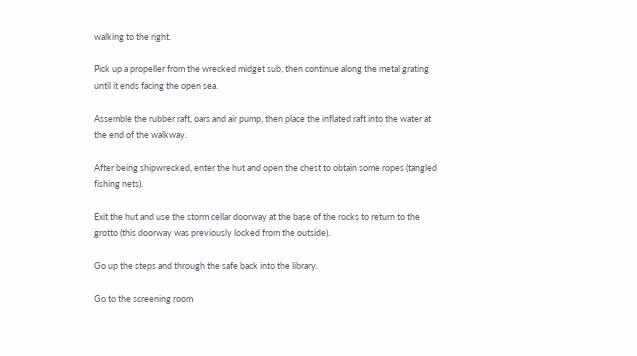walking to the right.

Pick up a propeller from the wrecked midget sub, then continue along the metal grating until it ends facing the open sea.

Assemble the rubber raft, oars and air pump, then place the inflated raft into the water at the end of the walkway.

After being shipwrecked, enter the hut and open the chest to obtain some ropes (tangled fishing nets).

Exit the hut and use the storm cellar doorway at the base of the rocks to return to the grotto (this doorway was previously locked from the outside).

Go up the steps and through the safe back into the library.

Go to the screening room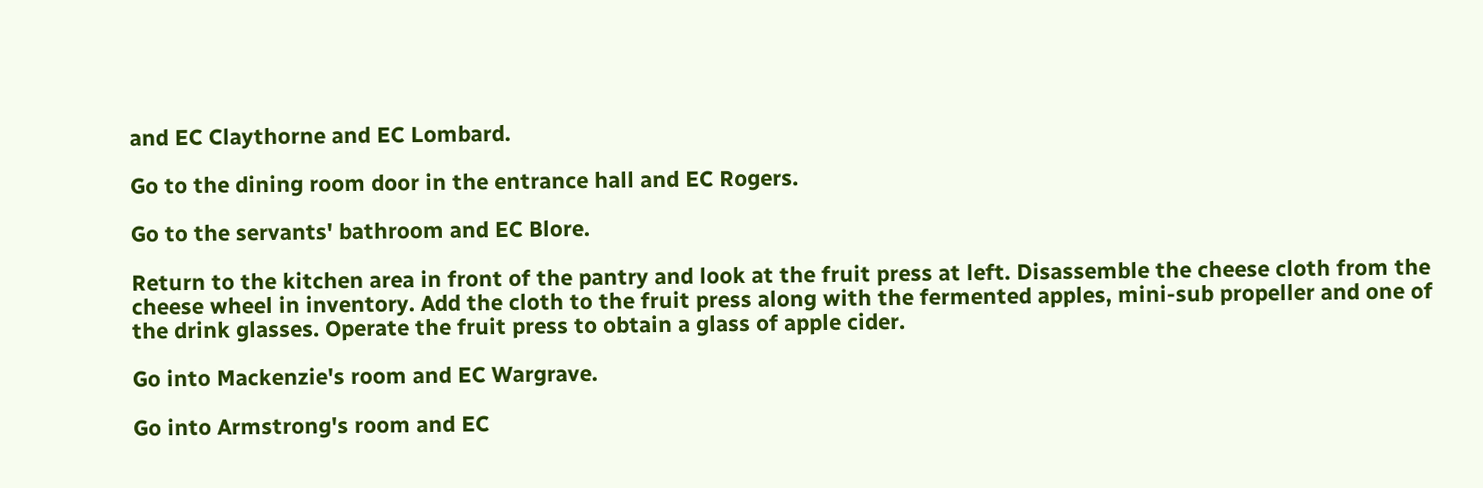and EC Claythorne and EC Lombard.

Go to the dining room door in the entrance hall and EC Rogers.

Go to the servants' bathroom and EC Blore.

Return to the kitchen area in front of the pantry and look at the fruit press at left. Disassemble the cheese cloth from the cheese wheel in inventory. Add the cloth to the fruit press along with the fermented apples, mini-sub propeller and one of the drink glasses. Operate the fruit press to obtain a glass of apple cider.

Go into Mackenzie's room and EC Wargrave.

Go into Armstrong's room and EC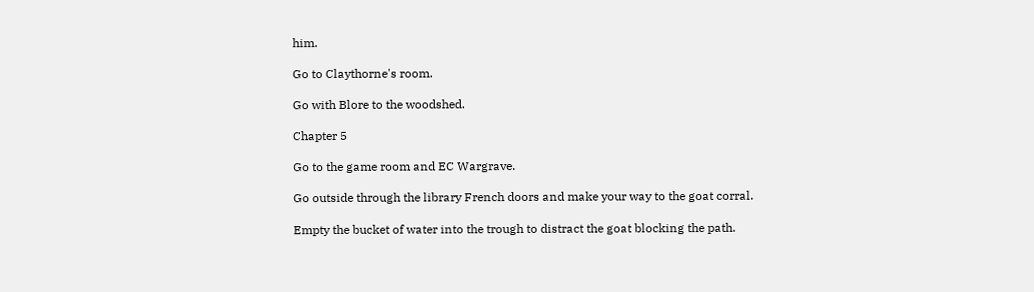him.

Go to Claythorne's room.

Go with Blore to the woodshed.

Chapter 5

Go to the game room and EC Wargrave.

Go outside through the library French doors and make your way to the goat corral.

Empty the bucket of water into the trough to distract the goat blocking the path.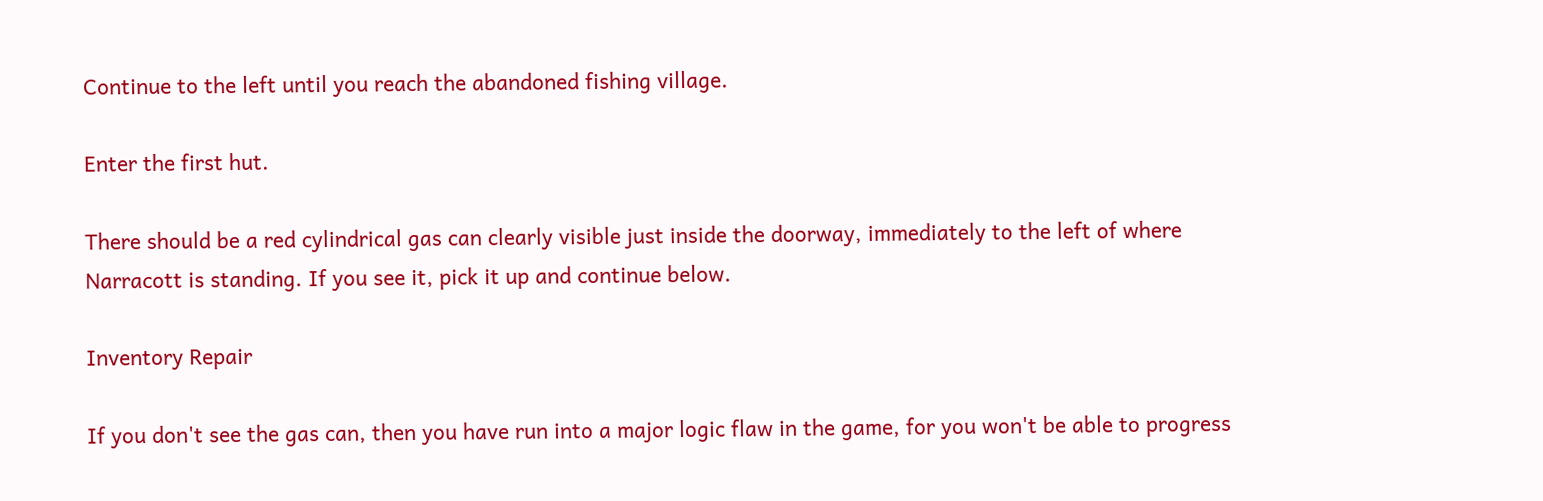Continue to the left until you reach the abandoned fishing village.

Enter the first hut.

There should be a red cylindrical gas can clearly visible just inside the doorway, immediately to the left of where Narracott is standing. If you see it, pick it up and continue below.

Inventory Repair

If you don't see the gas can, then you have run into a major logic flaw in the game, for you won't be able to progress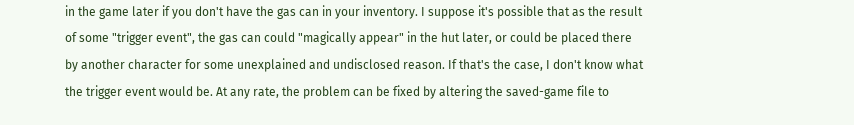in the game later if you don't have the gas can in your inventory. I suppose it's possible that as the result of some "trigger event", the gas can could "magically appear" in the hut later, or could be placed there by another character for some unexplained and undisclosed reason. If that's the case, I don't know what the trigger event would be. At any rate, the problem can be fixed by altering the saved-game file to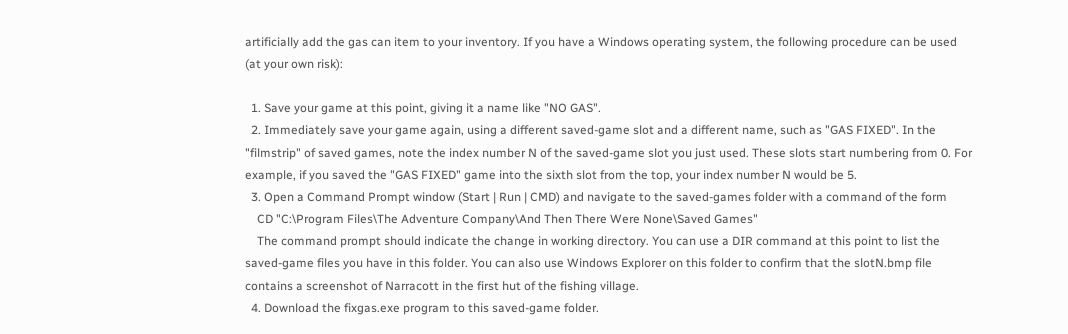artificially add the gas can item to your inventory. If you have a Windows operating system, the following procedure can be used (at your own risk):

  1. Save your game at this point, giving it a name like "NO GAS".
  2. Immediately save your game again, using a different saved-game slot and a different name, such as "GAS FIXED". In the "filmstrip" of saved games, note the index number N of the saved-game slot you just used. These slots start numbering from 0. For example, if you saved the "GAS FIXED" game into the sixth slot from the top, your index number N would be 5.
  3. Open a Command Prompt window (Start | Run | CMD) and navigate to the saved-games folder with a command of the form
    CD "C:\Program Files\The Adventure Company\And Then There Were None\Saved Games"
    The command prompt should indicate the change in working directory. You can use a DIR command at this point to list the saved-game files you have in this folder. You can also use Windows Explorer on this folder to confirm that the slotN.bmp file contains a screenshot of Narracott in the first hut of the fishing village.
  4. Download the fixgas.exe program to this saved-game folder.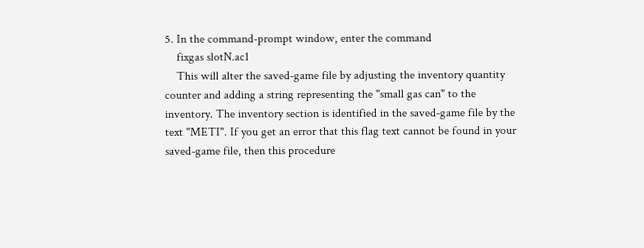5. In the command-prompt window, enter the command
    fixgas slotN.ac1
    This will alter the saved-game file by adjusting the inventory quantity counter and adding a string representing the "small gas can" to the inventory. The inventory section is identified in the saved-game file by the text "METI". If you get an error that this flag text cannot be found in your saved-game file, then this procedure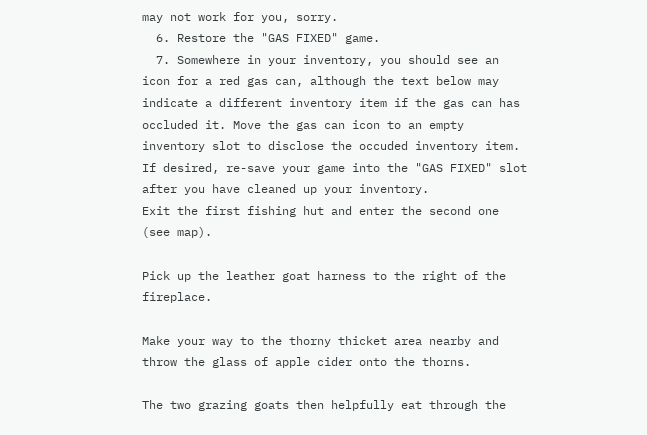may not work for you, sorry.
  6. Restore the "GAS FIXED" game.
  7. Somewhere in your inventory, you should see an icon for a red gas can, although the text below may indicate a different inventory item if the gas can has occluded it. Move the gas can icon to an empty inventory slot to disclose the occuded inventory item. If desired, re-save your game into the "GAS FIXED" slot after you have cleaned up your inventory.
Exit the first fishing hut and enter the second one (see map).

Pick up the leather goat harness to the right of the fireplace.

Make your way to the thorny thicket area nearby and throw the glass of apple cider onto the thorns.

The two grazing goats then helpfully eat through the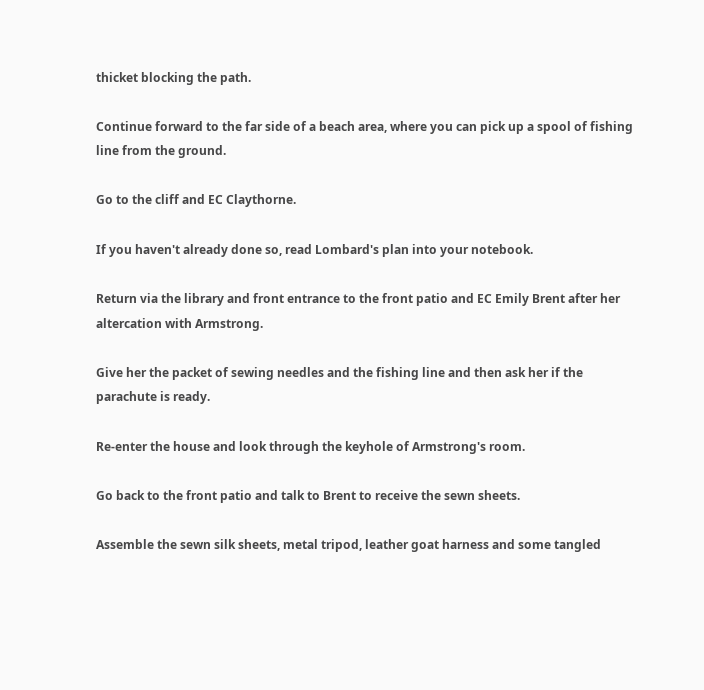thicket blocking the path.

Continue forward to the far side of a beach area, where you can pick up a spool of fishing line from the ground.

Go to the cliff and EC Claythorne.

If you haven't already done so, read Lombard's plan into your notebook.

Return via the library and front entrance to the front patio and EC Emily Brent after her altercation with Armstrong.

Give her the packet of sewing needles and the fishing line and then ask her if the parachute is ready.

Re-enter the house and look through the keyhole of Armstrong's room.

Go back to the front patio and talk to Brent to receive the sewn sheets.

Assemble the sewn silk sheets, metal tripod, leather goat harness and some tangled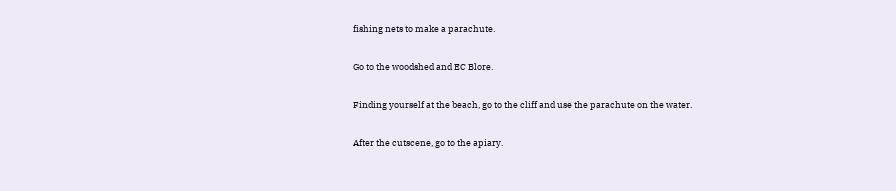fishing nets to make a parachute.

Go to the woodshed and EC Blore.

Finding yourself at the beach, go to the cliff and use the parachute on the water.

After the cutscene, go to the apiary.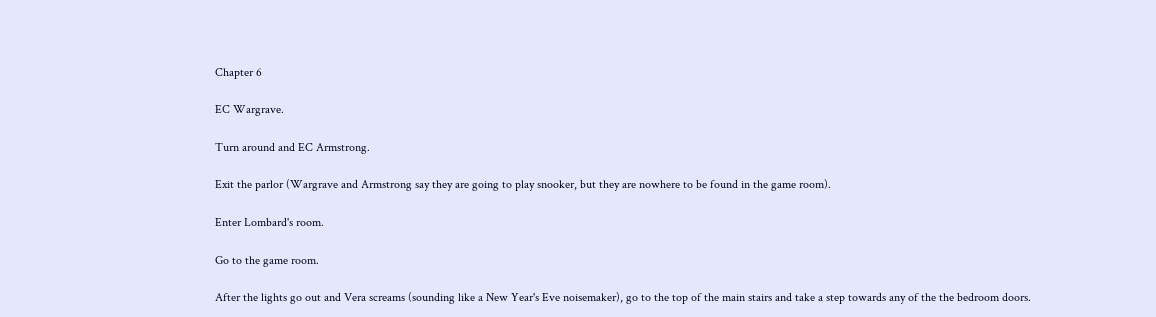Chapter 6

EC Wargrave.

Turn around and EC Armstrong.

Exit the parlor (Wargrave and Armstrong say they are going to play snooker, but they are nowhere to be found in the game room).

Enter Lombard's room.

Go to the game room.

After the lights go out and Vera screams (sounding like a New Year's Eve noisemaker), go to the top of the main stairs and take a step towards any of the the bedroom doors.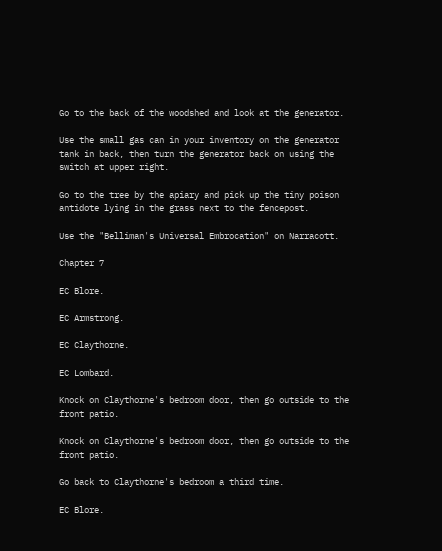Go to the back of the woodshed and look at the generator.

Use the small gas can in your inventory on the generator tank in back, then turn the generator back on using the switch at upper right.

Go to the tree by the apiary and pick up the tiny poison antidote lying in the grass next to the fencepost.

Use the "Belliman's Universal Embrocation" on Narracott.

Chapter 7

EC Blore.

EC Armstrong.

EC Claythorne.

EC Lombard.

Knock on Claythorne's bedroom door, then go outside to the front patio.

Knock on Claythorne's bedroom door, then go outside to the front patio.

Go back to Claythorne's bedroom a third time.

EC Blore.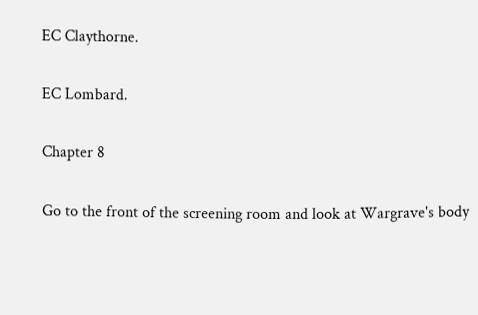EC Claythorne.

EC Lombard.

Chapter 8

Go to the front of the screening room and look at Wargrave's body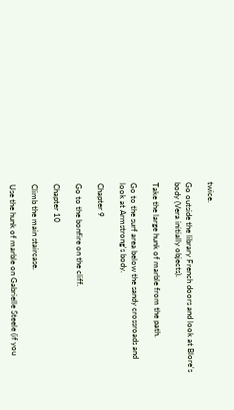twice.

Go outside the library French doors and look at Blore's body (Vera initially objects).

Take the large hunk of marble from the path.

Go to the surf area below the sandy crossroads and look at Armstrong's body.

Chapter 9

Go to the bonfire on the cliff.

Chapter 10

Climb the main staircase.

Use the hunk of marble on Gabrielle Steele (if you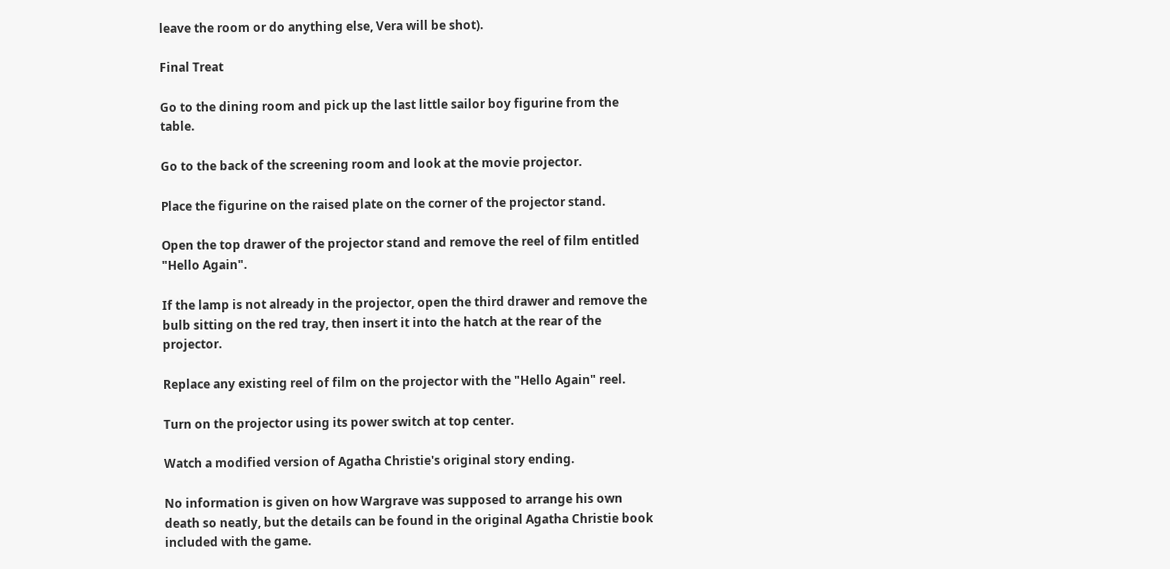leave the room or do anything else, Vera will be shot).

Final Treat

Go to the dining room and pick up the last little sailor boy figurine from the table.

Go to the back of the screening room and look at the movie projector.

Place the figurine on the raised plate on the corner of the projector stand.

Open the top drawer of the projector stand and remove the reel of film entitled "Hello Again".

If the lamp is not already in the projector, open the third drawer and remove the bulb sitting on the red tray, then insert it into the hatch at the rear of the projector.

Replace any existing reel of film on the projector with the "Hello Again" reel.

Turn on the projector using its power switch at top center.

Watch a modified version of Agatha Christie's original story ending.

No information is given on how Wargrave was supposed to arrange his own death so neatly, but the details can be found in the original Agatha Christie book included with the game.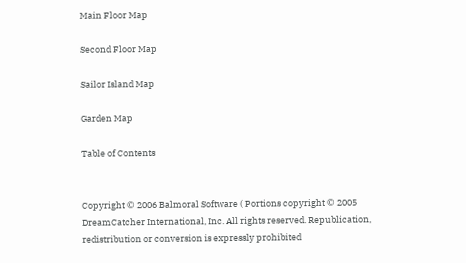Main Floor Map

Second Floor Map

Sailor Island Map

Garden Map

Table of Contents


Copyright © 2006 Balmoral Software ( Portions copyright © 2005 DreamCatcher International, Inc. All rights reserved. Republication, redistribution or conversion is expressly prohibited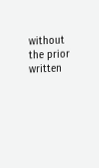without the prior written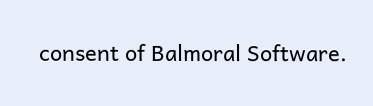consent of Balmoral Software.